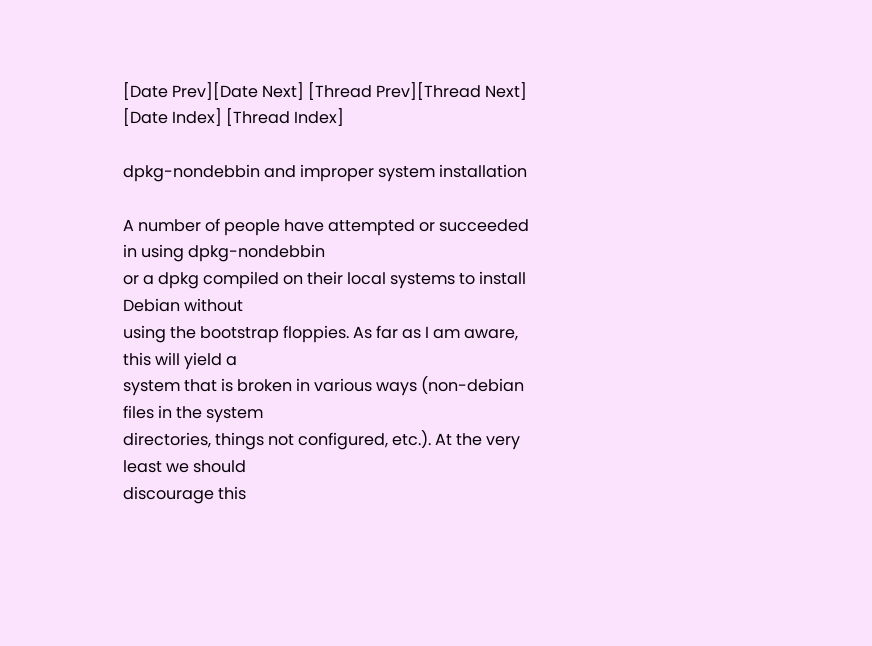[Date Prev][Date Next] [Thread Prev][Thread Next] [Date Index] [Thread Index]

dpkg-nondebbin and improper system installation

A number of people have attempted or succeeded in using dpkg-nondebbin
or a dpkg compiled on their local systems to install Debian without
using the bootstrap floppies. As far as I am aware, this will yield a
system that is broken in various ways (non-debian files in the system
directories, things not configured, etc.). At the very least we should
discourage this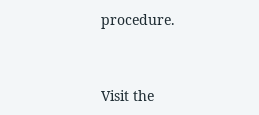procedure.


Visit the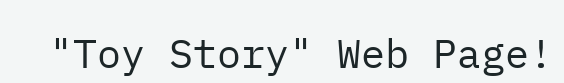"Toy Story" Web Page!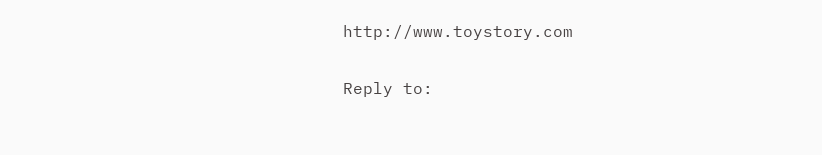http://www.toystory.com

Reply to: